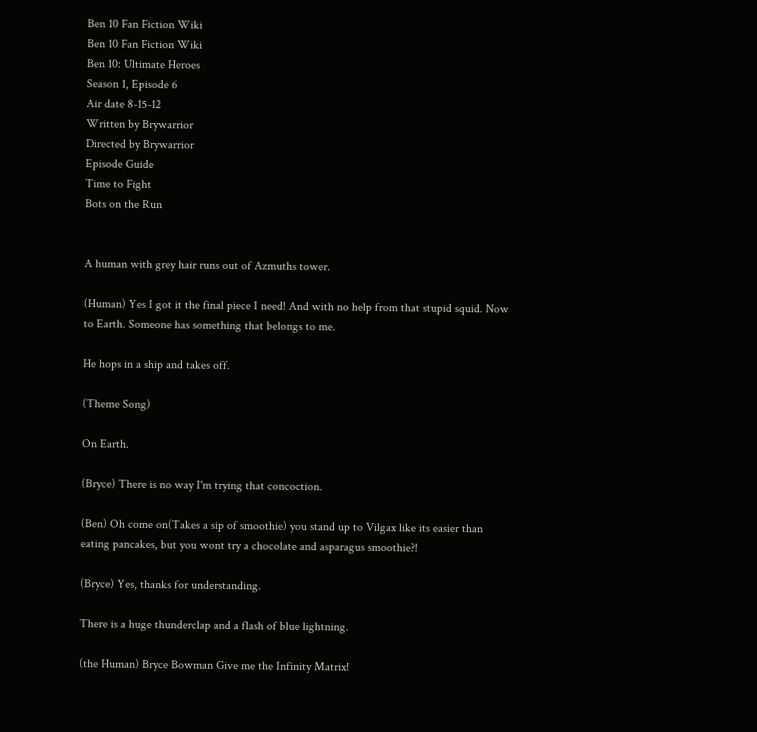Ben 10 Fan Fiction Wiki
Ben 10 Fan Fiction Wiki
Ben 10: Ultimate Heroes
Season 1, Episode 6
Air date 8-15-12
Written by Brywarrior
Directed by Brywarrior
Episode Guide
Time to Fight
Bots on the Run


A human with grey hair runs out of Azmuths tower.

(Human) Yes I got it the final piece I need! And with no help from that stupid squid. Now to Earth. Someone has something that belongs to me.

He hops in a ship and takes off.

(Theme Song)

On Earth.

(Bryce) There is no way I'm trying that concoction.

(Ben) Oh come on(Takes a sip of smoothie) you stand up to Vilgax like its easier than eating pancakes, but you wont try a chocolate and asparagus smoothie?!

(Bryce) Yes, thanks for understanding.

There is a huge thunderclap and a flash of blue lightning.

(the Human) Bryce Bowman Give me the Infinity Matrix!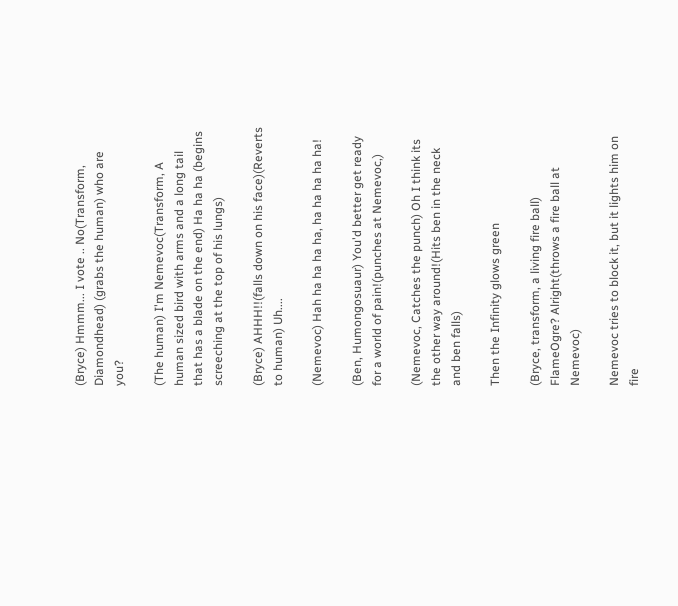(Bryce) Hmmm... I vote .. No(Transform, Diamondhead) (grabs the human) who are you?

(The human) I'm Nemevoc(Transform, A human sized bird with arms and a long tail that has a blade on the end) Ha ha ha (begins screeching at the top of his lungs)

(Bryce) AHHH!!(falls down on his face)(Reverts to human) Uh....

(Nemevoc) Hah ha ha ha ha, ha ha ha ha ha!

(Ben, Humongosuaur) You'd better get ready for a world of pain!(punches at Nemevoc,)

(Nemevoc, Catches the punch) Oh I think its the other way around!(Hits ben in the neck and ben falls)

Then the Infinity glows green

(Bryce, transform, a living fire ball) FlameOgre? Alright(throws a fire ball at Nemevoc)

Nemevoc tries to block it, but it lights him on fire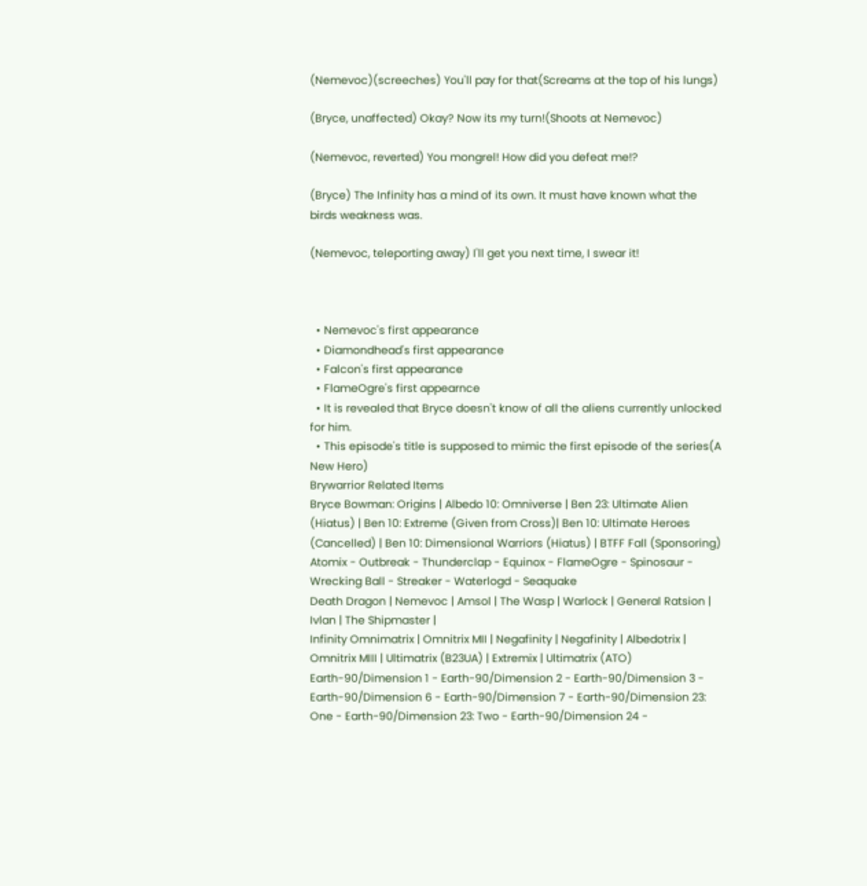(Nemevoc)(screeches) You'll pay for that(Screams at the top of his lungs)

(Bryce, unaffected) Okay? Now its my turn!(Shoots at Nemevoc)

(Nemevoc, reverted) You mongrel! How did you defeat me!?

(Bryce) The Infinity has a mind of its own. It must have known what the birds weakness was.

(Nemevoc, teleporting away) I'll get you next time, I swear it!



  • Nemevoc's first appearance
  • Diamondhead's first appearance
  • Falcon's first appearance
  • FlameOgre's first appearnce
  • It is revealed that Bryce doesn't know of all the aliens currently unlocked for him.
  • This episode's title is supposed to mimic the first episode of the series(A New Hero)
Brywarrior Related Items
Bryce Bowman: Origins | Albedo 10: Omniverse | Ben 23: Ultimate Alien (Hiatus) | Ben 10: Extreme (Given from Cross)| Ben 10: Ultimate Heroes (Cancelled) | Ben 10: Dimensional Warriors (Hiatus) | BTFF Fall (Sponsoring)
Atomix - Outbreak - Thunderclap - Equinox - FlameOgre - Spinosaur - Wrecking Ball - Streaker - Waterlogd - Seaquake
Death Dragon | Nemevoc | Amsol | The Wasp | Warlock | General Ratsion | Ivlan | The Shipmaster |
Infinity Omnimatrix | Omnitrix MII | Negafinity | Negafinity | Albedotrix | Omnitrix MIII | Ultimatrix (B23UA) | Extremix | Ultimatrix (ATO)
Earth-90/Dimension 1 - Earth-90/Dimension 2 - Earth-90/Dimension 3 - Earth-90/Dimension 6 - Earth-90/Dimension 7 - Earth-90/Dimension 23: One - Earth-90/Dimension 23: Two - Earth-90/Dimension 24 -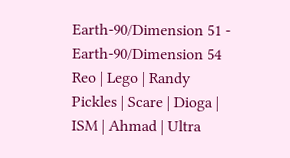Earth-90/Dimension 51 - Earth-90/Dimension 54
Reo | Lego | Randy Pickles | Scare | Dioga | ISM | Ahmad | Ultra